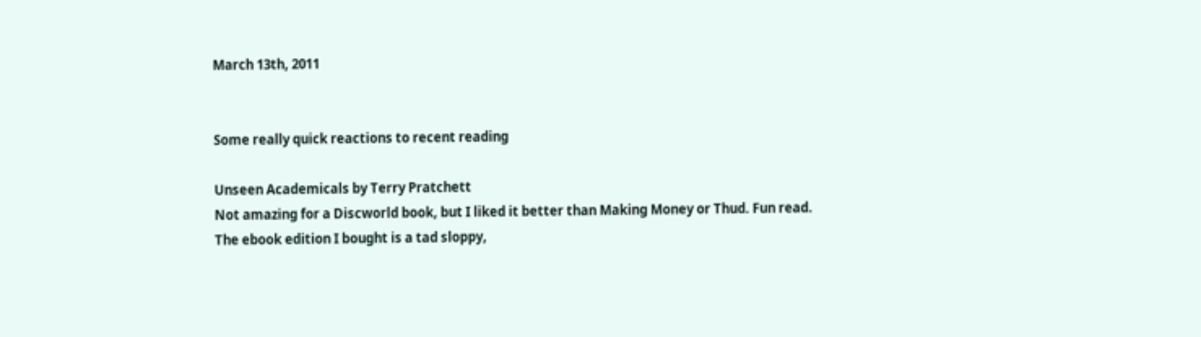March 13th, 2011


Some really quick reactions to recent reading

Unseen Academicals by Terry Pratchett
Not amazing for a Discworld book, but I liked it better than Making Money or Thud. Fun read.
The ebook edition I bought is a tad sloppy,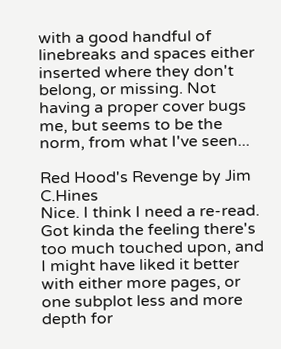with a good handful of linebreaks and spaces either inserted where they don't belong, or missing. Not having a proper cover bugs me, but seems to be the norm, from what I've seen...

Red Hood's Revenge by Jim C.Hines
Nice. I think I need a re-read. Got kinda the feeling there's too much touched upon, and I might have liked it better with either more pages, or one subplot less and more depth for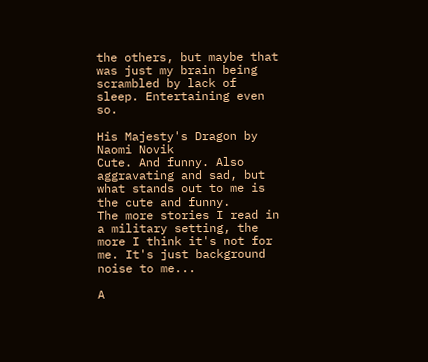the others, but maybe that was just my brain being scrambled by lack of sleep. Entertaining even so.

His Majesty's Dragon by Naomi Novik
Cute. And funny. Also aggravating and sad, but what stands out to me is the cute and funny.
The more stories I read in a military setting, the more I think it's not for me. It's just background noise to me...

A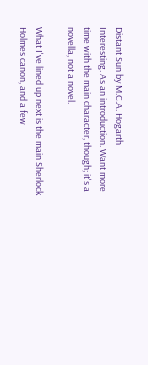Distant Sun by M.C.A. Hogarth
Interesting. As an introduction. Want more time with the main character, though; it's a novella, not a novel.

What I've lined up next is the main Sherlock Holmes canon, and a few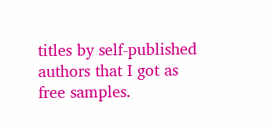titles by self-published authors that I got as free samples.